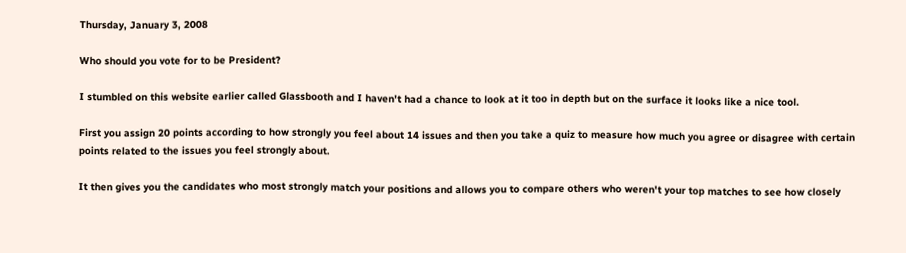Thursday, January 3, 2008

Who should you vote for to be President?

I stumbled on this website earlier called Glassbooth and I haven't had a chance to look at it too in depth but on the surface it looks like a nice tool.

First you assign 20 points according to how strongly you feel about 14 issues and then you take a quiz to measure how much you agree or disagree with certain points related to the issues you feel strongly about.

It then gives you the candidates who most strongly match your positions and allows you to compare others who weren't your top matches to see how closely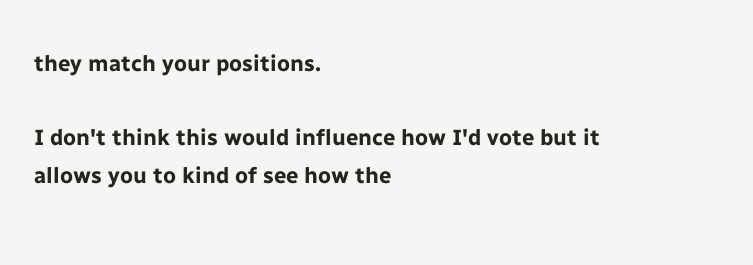they match your positions.

I don't think this would influence how I'd vote but it allows you to kind of see how the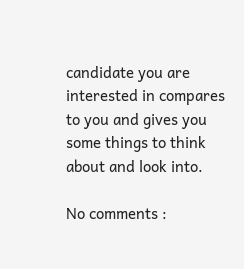candidate you are interested in compares to you and gives you some things to think about and look into.

No comments :